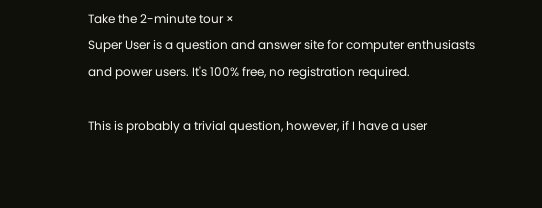Take the 2-minute tour ×
Super User is a question and answer site for computer enthusiasts and power users. It's 100% free, no registration required.

This is probably a trivial question, however, if I have a user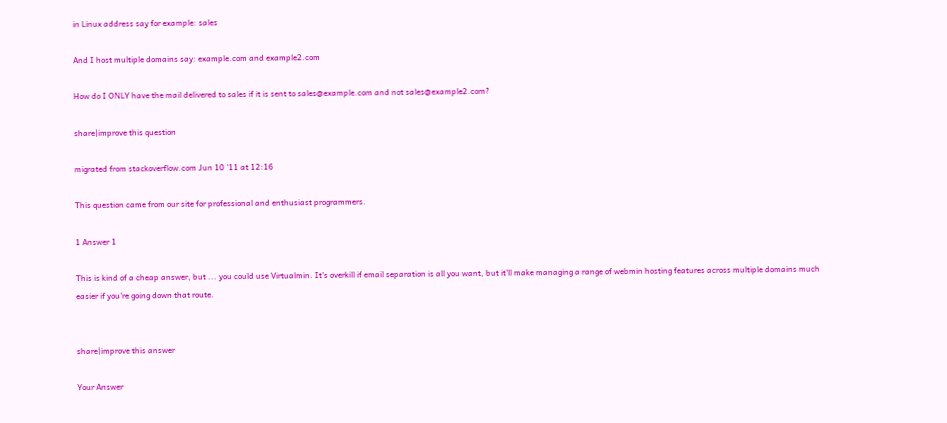in Linux address say for example: sales

And I host multiple domains say: example.com and example2.com

How do I ONLY have the mail delivered to sales if it is sent to sales@example.com and not sales@example2.com?

share|improve this question

migrated from stackoverflow.com Jun 10 '11 at 12:16

This question came from our site for professional and enthusiast programmers.

1 Answer 1

This is kind of a cheap answer, but ... you could use Virtualmin. It's overkill if email separation is all you want, but it'll make managing a range of webmin hosting features across multiple domains much easier if you're going down that route.


share|improve this answer

Your Answer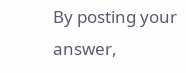By posting your answer,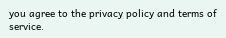you agree to the privacy policy and terms of service.